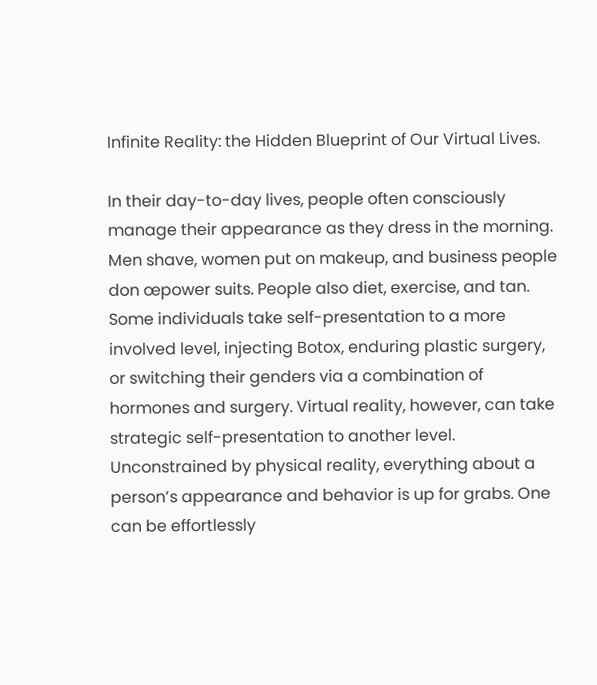Infinite Reality: the Hidden Blueprint of Our Virtual Lives.

In their day-to-day lives, people often consciously manage their appearance as they dress in the morning. Men shave, women put on makeup, and business people don œpower suits. People also diet, exercise, and tan. Some individuals take self-presentation to a more involved level, injecting Botox, enduring plastic surgery, or switching their genders via a combination of hormones and surgery. Virtual reality, however, can take strategic self-presentation to another level. Unconstrained by physical reality, everything about a person’s appearance and behavior is up for grabs. One can be effortlessly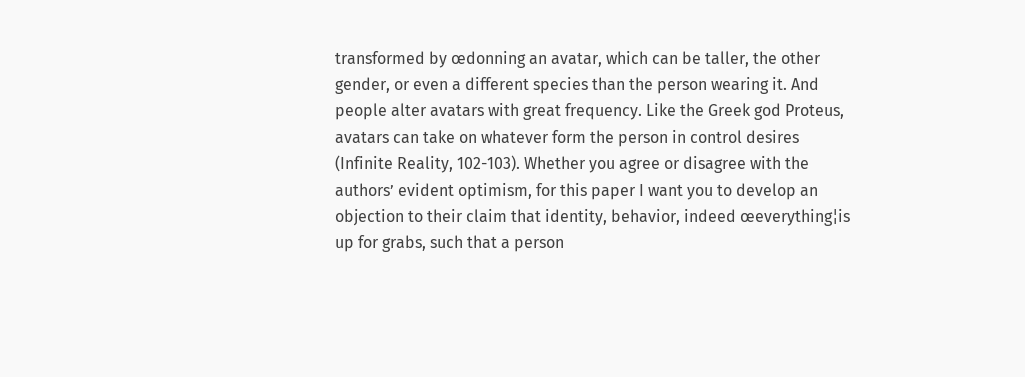transformed by œdonning an avatar, which can be taller, the other gender, or even a different species than the person wearing it. And people alter avatars with great frequency. Like the Greek god Proteus, avatars can take on whatever form the person in control desires (Infinite Reality, 102-103). Whether you agree or disagree with the authors’ evident optimism, for this paper I want you to develop an objection to their claim that identity, behavior, indeed œeverything¦is up for grabs, such that a person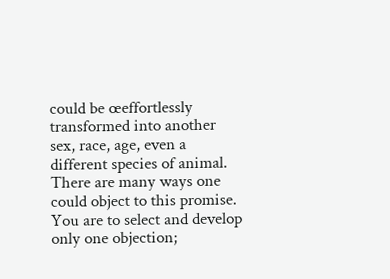could be œeffortlessly transformed into another sex, race, age, even a different species of animal. There are many ways one could object to this promise. You are to select and develop only one objection;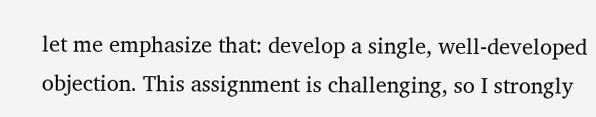let me emphasize that: develop a single, well-developed objection. This assignment is challenging, so I strongly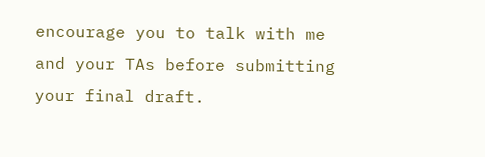encourage you to talk with me and your TAs before submitting your final draft.